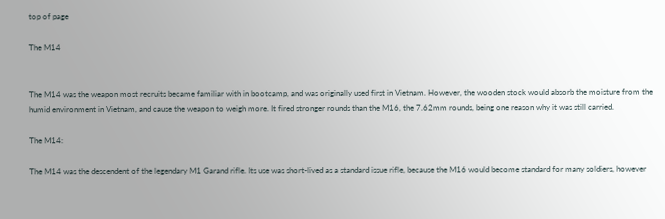top of page

The M14


The M14 was the weapon most recruits became familiar with in bootcamp, and was originally used first in Vietnam. However, the wooden stock would absorb the moisture from the humid environment in Vietnam, and cause the weapon to weigh more. It fired stronger rounds than the M16, the 7.62mm rounds, being one reason why it was still carried.

The M14:

The M14 was the descendent of the legendary M1 Garand rifle. Its use was short-lived as a standard issue rifle, because the M16 would become standard for many soldiers, however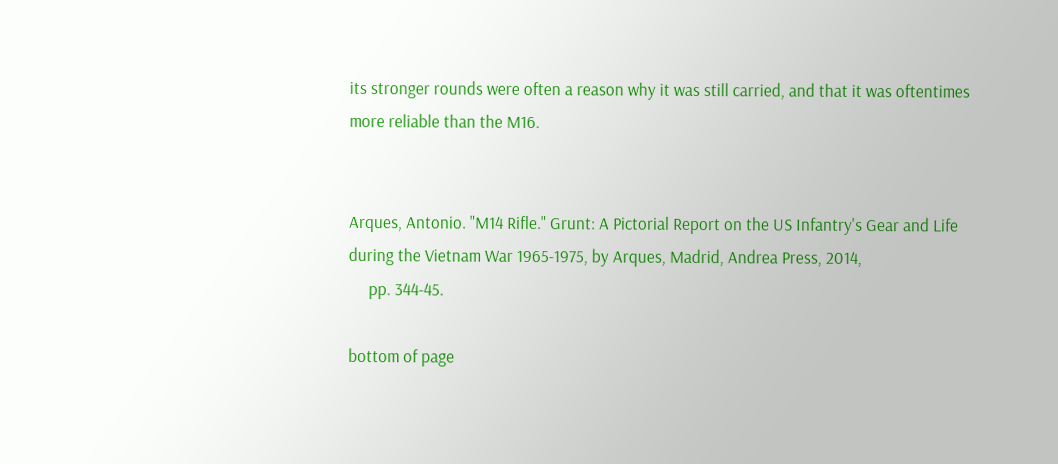its stronger rounds were often a reason why it was still carried, and that it was oftentimes more reliable than the M16.


Arques, Antonio. "M14 Rifle." Grunt: A Pictorial Report on the US Infantry's Gear and Life during the Vietnam War 1965-1975, by Arques, Madrid, Andrea Press, 2014,
     pp. 344-45.

bottom of page